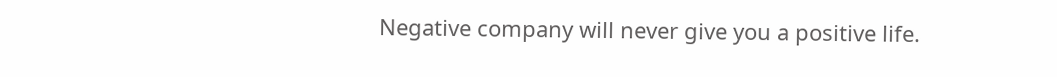Negative company will never give you a positive life.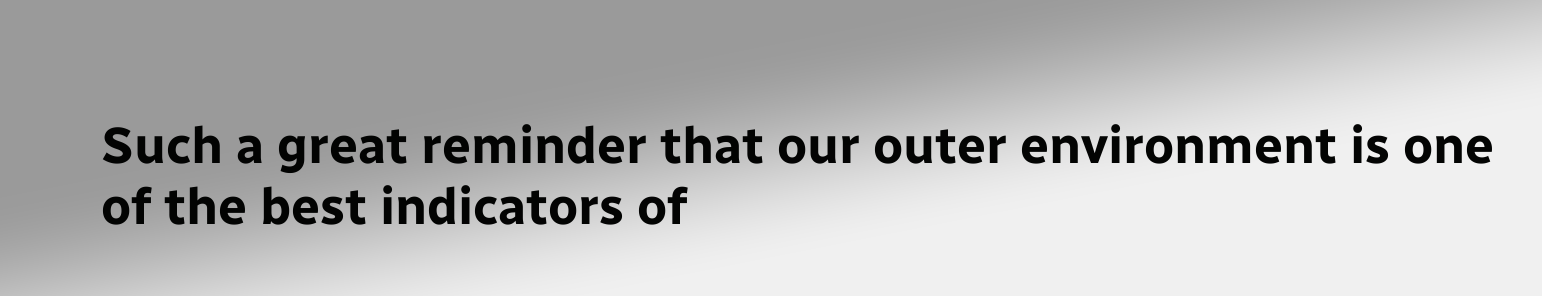Such a great reminder that our outer environment is one of the best indicators of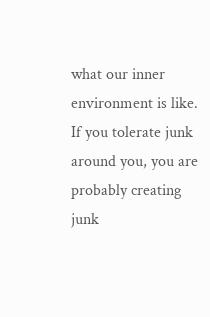what our inner environment is like. If you tolerate junk around you, you are probably creating junk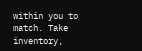within you to match. Take inventory,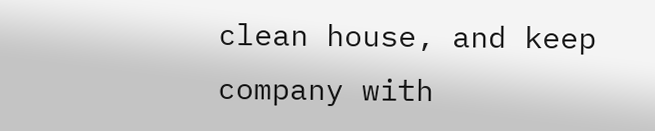clean house, and keep company with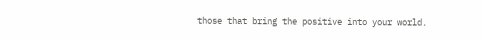those that bring the positive into your world.